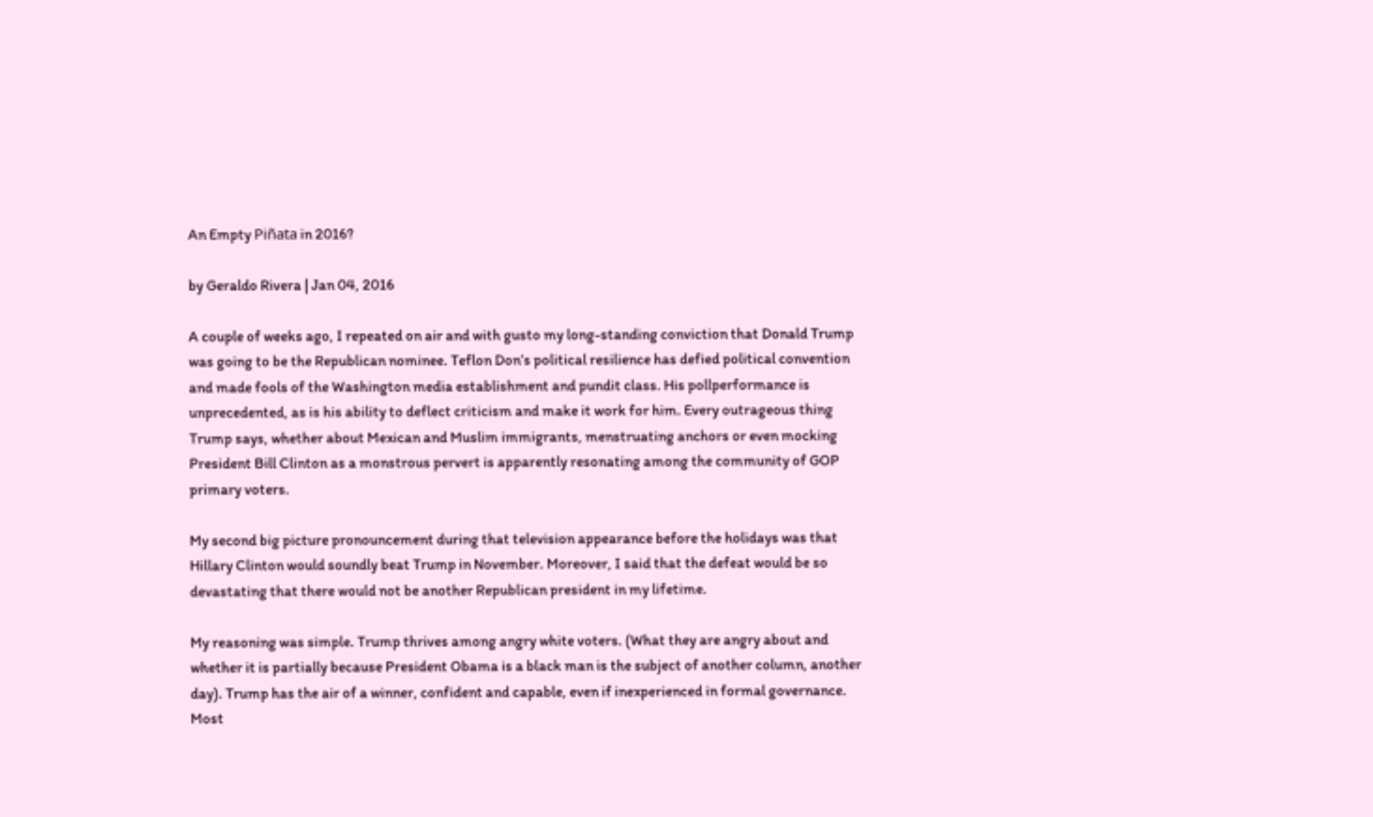An Empty Piñata in 2016?

by Geraldo Rivera | Jan 04, 2016

A couple of weeks ago, I repeated on air and with gusto my long-standing conviction that Donald Trump was going to be the Republican nominee. Teflon Don’s political resilience has defied political convention and made fools of the Washington media establishment and pundit class. His pollperformance is unprecedented, as is his ability to deflect criticism and make it work for him. Every outrageous thing Trump says, whether about Mexican and Muslim immigrants, menstruating anchors or even mocking President Bill Clinton as a monstrous pervert is apparently resonating among the community of GOP primary voters.

My second big picture pronouncement during that television appearance before the holidays was that Hillary Clinton would soundly beat Trump in November. Moreover, I said that the defeat would be so devastating that there would not be another Republican president in my lifetime.

My reasoning was simple. Trump thrives among angry white voters. (What they are angry about and whether it is partially because President Obama is a black man is the subject of another column, another day). Trump has the air of a winner, confident and capable, even if inexperienced in formal governance. Most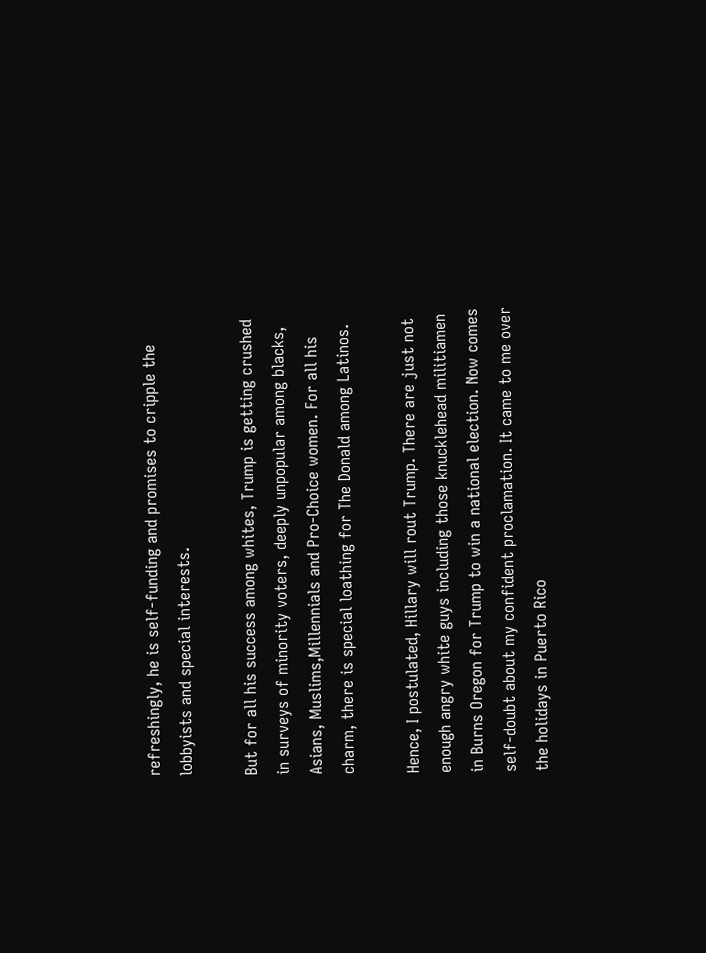refreshingly, he is self-funding and promises to cripple the lobbyists and special interests.

But for all his success among whites, Trump is getting crushed in surveys of minority voters, deeply unpopular among blacks, Asians, Muslims,Millennials and Pro-Choice women. For all his charm, there is special loathing for The Donald among Latinos.

Hence, I postulated, Hillary will rout Trump. There are just not enough angry white guys including those knucklehead militiamen in Burns Oregon for Trump to win a national election. Now comes self-doubt about my confident proclamation. It came to me over the holidays in Puerto Rico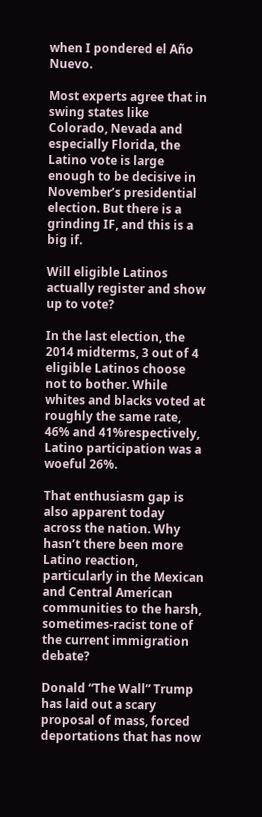when I pondered el Año Nuevo.

Most experts agree that in swing states like Colorado, Nevada and especially Florida, the Latino vote is large enough to be decisive in November’s presidential election. But there is a grinding IF, and this is a big if.

Will eligible Latinos actually register and show up to vote?

In the last election, the 2014 midterms, 3 out of 4 eligible Latinos choose not to bother. While whites and blacks voted at roughly the same rate, 46% and 41%respectively, Latino participation was a woeful 26%.

That enthusiasm gap is also apparent today across the nation. Why hasn’t there been more Latino reaction, particularly in the Mexican and Central American communities to the harsh, sometimes-racist tone of the current immigration debate?

Donald “The Wall” Trump has laid out a scary proposal of mass, forced deportations that has now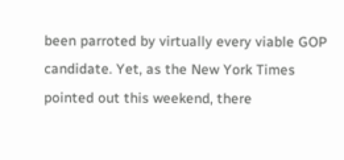been parroted by virtually every viable GOP candidate. Yet, as the New York Times pointed out this weekend, there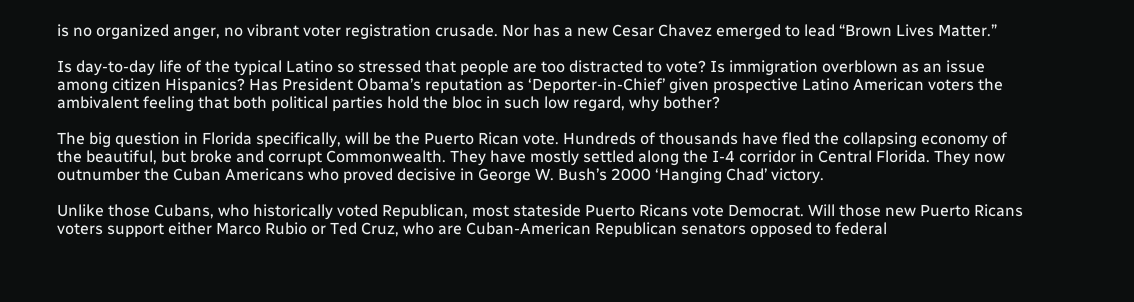is no organized anger, no vibrant voter registration crusade. Nor has a new Cesar Chavez emerged to lead “Brown Lives Matter.”

Is day-to-day life of the typical Latino so stressed that people are too distracted to vote? Is immigration overblown as an issue among citizen Hispanics? Has President Obama’s reputation as ‘Deporter-in-Chief’ given prospective Latino American voters the ambivalent feeling that both political parties hold the bloc in such low regard, why bother?

The big question in Florida specifically, will be the Puerto Rican vote. Hundreds of thousands have fled the collapsing economy of the beautiful, but broke and corrupt Commonwealth. They have mostly settled along the I-4 corridor in Central Florida. They now outnumber the Cuban Americans who proved decisive in George W. Bush’s 2000 ‘Hanging Chad’ victory.

Unlike those Cubans, who historically voted Republican, most stateside Puerto Ricans vote Democrat. Will those new Puerto Ricans voters support either Marco Rubio or Ted Cruz, who are Cuban-American Republican senators opposed to federal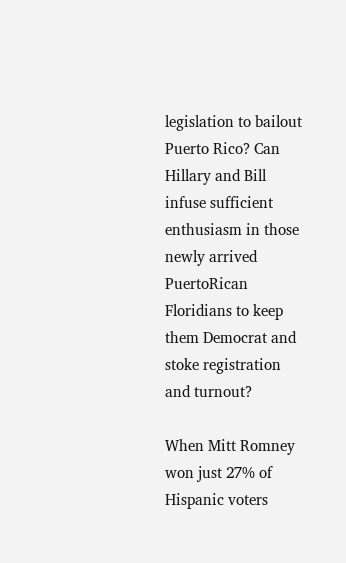legislation to bailout Puerto Rico? Can Hillary and Bill infuse sufficient enthusiasm in those newly arrived PuertoRican Floridians to keep them Democrat and stoke registration and turnout?

When Mitt Romney won just 27% of Hispanic voters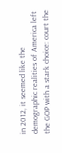in 2012, it seemed like the demographic realities of America left the GOP with a stark choice: court the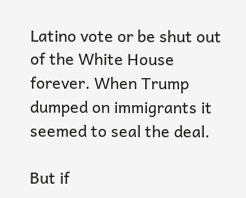Latino vote or be shut out of the White House forever. When Trump dumped on immigrants it seemed to seal the deal.

But if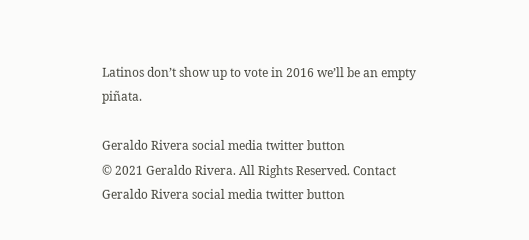Latinos don’t show up to vote in 2016 we’ll be an empty piñata.

Geraldo Rivera social media twitter button
© 2021 Geraldo Rivera. All Rights Reserved. Contact
Geraldo Rivera social media twitter button